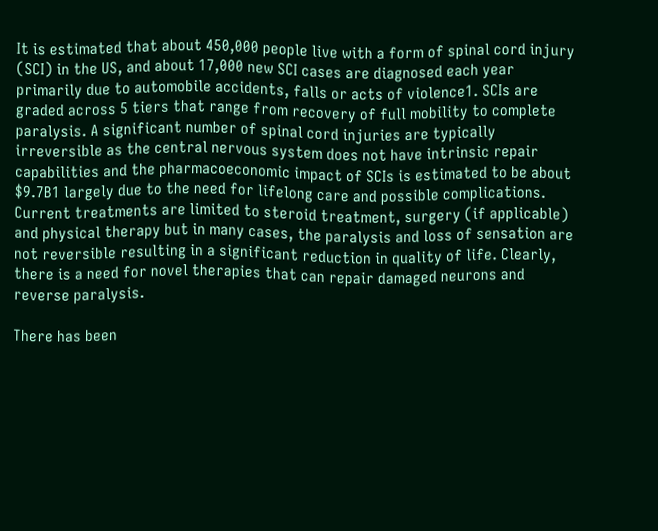It is estimated that about 450,000 people live with a form of spinal cord injury (SCI) in the US, and about 17,000 new SCI cases are diagnosed each year primarily due to automobile accidents, falls or acts of violence1. SCIs are graded across 5 tiers that range from recovery of full mobility to complete paralysis. A significant number of spinal cord injuries are typically irreversible as the central nervous system does not have intrinsic repair capabilities and the pharmacoeconomic impact of SCIs is estimated to be about $9.7B1 largely due to the need for lifelong care and possible complications. Current treatments are limited to steroid treatment, surgery (if applicable) and physical therapy but in many cases, the paralysis and loss of sensation are not reversible resulting in a significant reduction in quality of life. Clearly, there is a need for novel therapies that can repair damaged neurons and reverse paralysis.

There has been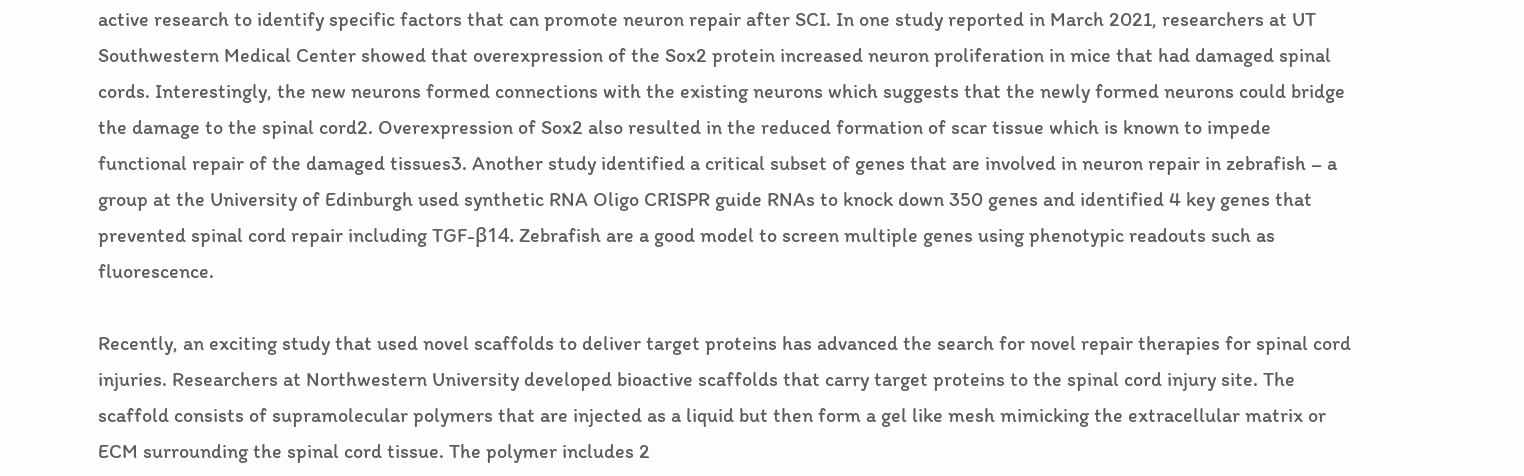active research to identify specific factors that can promote neuron repair after SCI. In one study reported in March 2021, researchers at UT Southwestern Medical Center showed that overexpression of the Sox2 protein increased neuron proliferation in mice that had damaged spinal cords. Interestingly, the new neurons formed connections with the existing neurons which suggests that the newly formed neurons could bridge the damage to the spinal cord2. Overexpression of Sox2 also resulted in the reduced formation of scar tissue which is known to impede functional repair of the damaged tissues3. Another study identified a critical subset of genes that are involved in neuron repair in zebrafish – a group at the University of Edinburgh used synthetic RNA Oligo CRISPR guide RNAs to knock down 350 genes and identified 4 key genes that prevented spinal cord repair including TGF-β14. Zebrafish are a good model to screen multiple genes using phenotypic readouts such as fluorescence.

Recently, an exciting study that used novel scaffolds to deliver target proteins has advanced the search for novel repair therapies for spinal cord injuries. Researchers at Northwestern University developed bioactive scaffolds that carry target proteins to the spinal cord injury site. The scaffold consists of supramolecular polymers that are injected as a liquid but then form a gel like mesh mimicking the extracellular matrix or ECM surrounding the spinal cord tissue. The polymer includes 2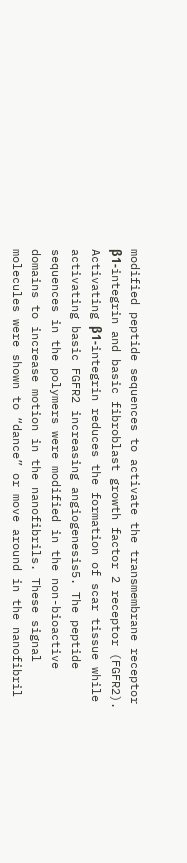modified peptide sequences to activate the transmembrane receptor β1-integrin and basic fibroblast growth factor 2 receptor (FGFR2). Activating β1-integrin reduces the formation of scar tissue while activating basic FGFR2 increasing angiogenesis5. The peptide sequences in the polymers were modified in the non-bioactive domains to increase motion in the nanofibrils. These signal molecules were shown to “dance” or move around in the nanofibril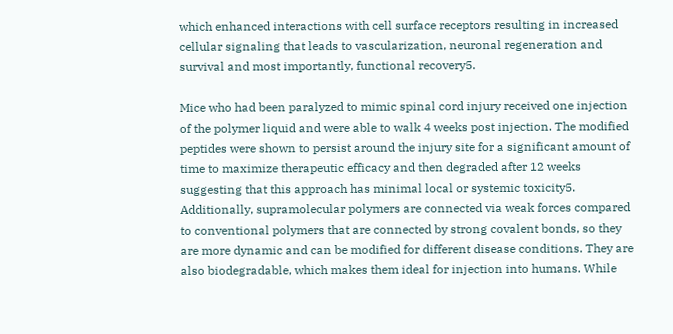which enhanced interactions with cell surface receptors resulting in increased cellular signaling that leads to vascularization, neuronal regeneration and survival and most importantly, functional recovery5.

Mice who had been paralyzed to mimic spinal cord injury received one injection of the polymer liquid and were able to walk 4 weeks post injection. The modified peptides were shown to persist around the injury site for a significant amount of time to maximize therapeutic efficacy and then degraded after 12 weeks suggesting that this approach has minimal local or systemic toxicity5. Additionally, supramolecular polymers are connected via weak forces compared to conventional polymers that are connected by strong covalent bonds, so they are more dynamic and can be modified for different disease conditions. They are also biodegradable, which makes them ideal for injection into humans. While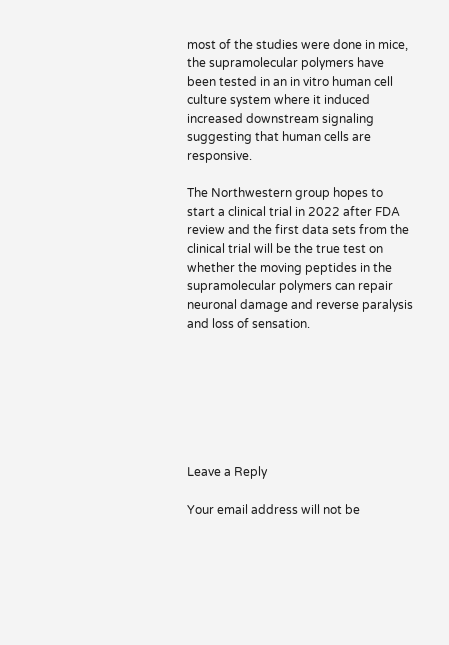most of the studies were done in mice, the supramolecular polymers have been tested in an in vitro human cell culture system where it induced increased downstream signaling suggesting that human cells are responsive.

The Northwestern group hopes to start a clinical trial in 2022 after FDA review and the first data sets from the clinical trial will be the true test on whether the moving peptides in the supramolecular polymers can repair neuronal damage and reverse paralysis and loss of sensation.







Leave a Reply

Your email address will not be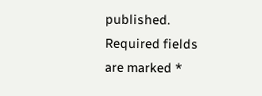published. Required fields are marked *